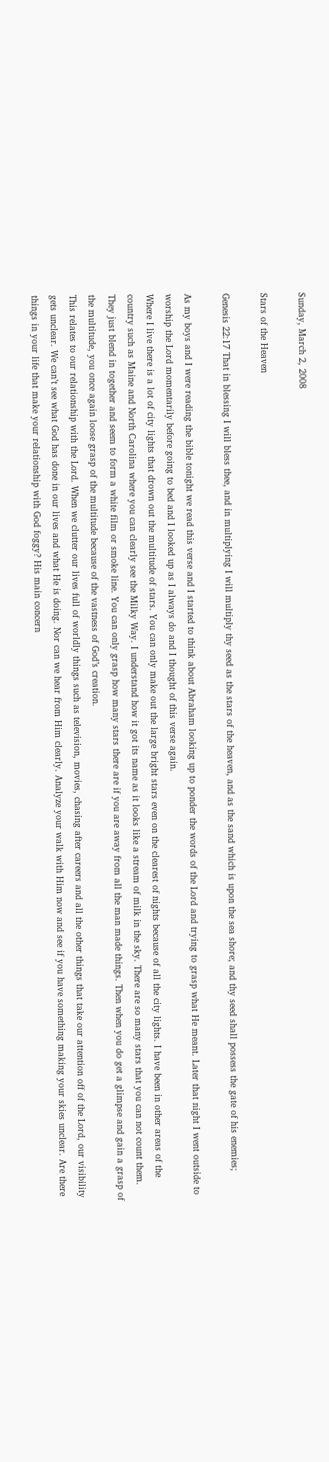Sunday, March 2, 2008

Stars of the Heaven

Genesis 22:17 That in blessing I will bless thee, and in multiplying I will multiply thy seed as the stars of the heaven, and as the sand which is upon the sea shore; and thy seed shall possess the gate of his enemies;

As my boys and I were reading the bible tonight we read this verse and I started to think about Abraham looking up to ponder the words of the Lord and trying to grasp what He meant. Later that night I went outside to worship the Lord momentarily before going to bed and I looked up as I always do and I thought of this verse again.
Where I live there is a lot of city lights that drown out the multitude of stars. You can only make out the large bright stars even on the clearest of nights because of all the city lights. I have been in other areas of the country such as Maine and North Carolina where you can clearly see the Milky Way. I understand how it got its name as it looks like a stream of milk in the sky. There are so many stars that you can not count them. They just blend in together and seem to form a white film or smoke line. You can only grasp how many stars there are if you are away from all the man made things. Then when you do get a glimpse and gain a grasp of the multitude, you once again loose grasp of the multitude because of the vastness of God’s creation.
This relates to our relationship with the Lord. When we clutter our lives full of worldly things such as television, movies, chasing after careers and all the other things that take our attention off of the Lord, our visibility gets unclear. We can’t see what God has done in our lives and what He is doing. Nor can we hear from Him clearly. Analyze your walk with Him now and see if you have something making your skies unclear. Are there things in your life that make your relationship with God foggy? His main concern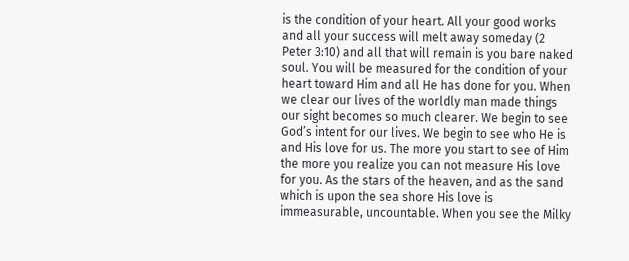is the condition of your heart. All your good works and all your success will melt away someday (2 Peter 3:10) and all that will remain is you bare naked soul. You will be measured for the condition of your heart toward Him and all He has done for you. When we clear our lives of the worldly man made things our sight becomes so much clearer. We begin to see God’s intent for our lives. We begin to see who He is and His love for us. The more you start to see of Him the more you realize you can not measure His love for you. As the stars of the heaven, and as the sand which is upon the sea shore His love is immeasurable, uncountable. When you see the Milky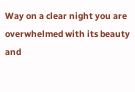Way on a clear night you are overwhelmed with its beauty and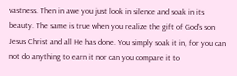vastness. Then in awe you just look in silence and soak in its beauty. The same is true when you realize the gift of God’s son Jesus Christ and all He has done. You simply soak it in, for you can not do anything to earn it nor can you compare it to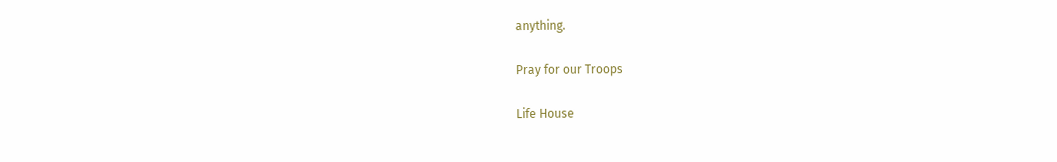anything.

Pray for our Troops

Life House